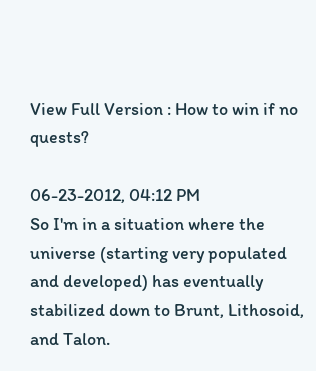View Full Version : How to win if no quests?

06-23-2012, 04:12 PM
So I'm in a situation where the universe (starting very populated and developed) has eventually stabilized down to Brunt, Lithosoid, and Talon.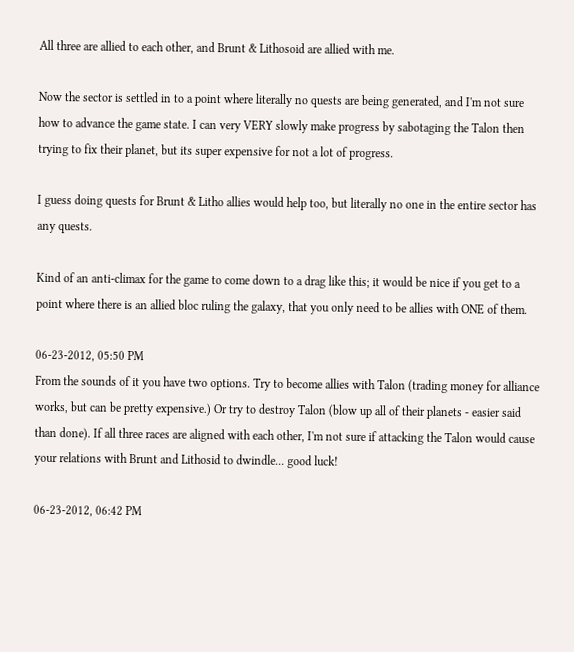All three are allied to each other, and Brunt & Lithosoid are allied with me.

Now the sector is settled in to a point where literally no quests are being generated, and I'm not sure how to advance the game state. I can very VERY slowly make progress by sabotaging the Talon then trying to fix their planet, but its super expensive for not a lot of progress.

I guess doing quests for Brunt & Litho allies would help too, but literally no one in the entire sector has any quests.

Kind of an anti-climax for the game to come down to a drag like this; it would be nice if you get to a point where there is an allied bloc ruling the galaxy, that you only need to be allies with ONE of them.

06-23-2012, 05:50 PM
From the sounds of it you have two options. Try to become allies with Talon (trading money for alliance works, but can be pretty expensive.) Or try to destroy Talon (blow up all of their planets - easier said than done). If all three races are aligned with each other, I'm not sure if attacking the Talon would cause your relations with Brunt and Lithosid to dwindle... good luck!

06-23-2012, 06:42 PM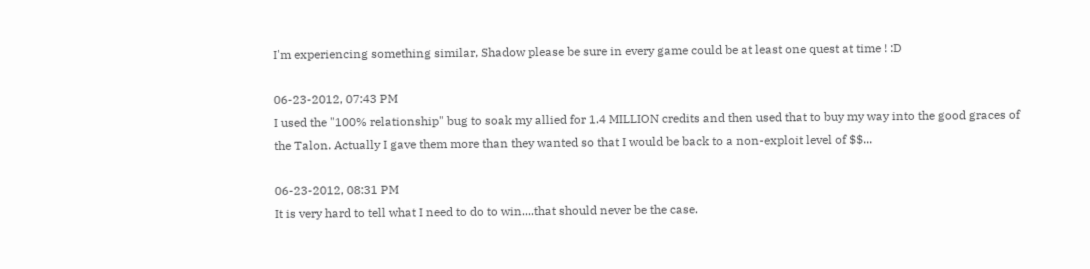I'm experiencing something similar, Shadow please be sure in every game could be at least one quest at time ! :D

06-23-2012, 07:43 PM
I used the "100% relationship" bug to soak my allied for 1.4 MILLION credits and then used that to buy my way into the good graces of the Talon. Actually I gave them more than they wanted so that I would be back to a non-exploit level of $$...

06-23-2012, 08:31 PM
It is very hard to tell what I need to do to win....that should never be the case.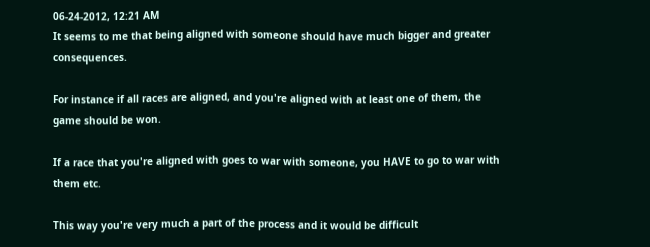06-24-2012, 12:21 AM
It seems to me that being aligned with someone should have much bigger and greater consequences.

For instance if all races are aligned, and you're aligned with at least one of them, the game should be won.

If a race that you're aligned with goes to war with someone, you HAVE to go to war with them etc.

This way you're very much a part of the process and it would be difficult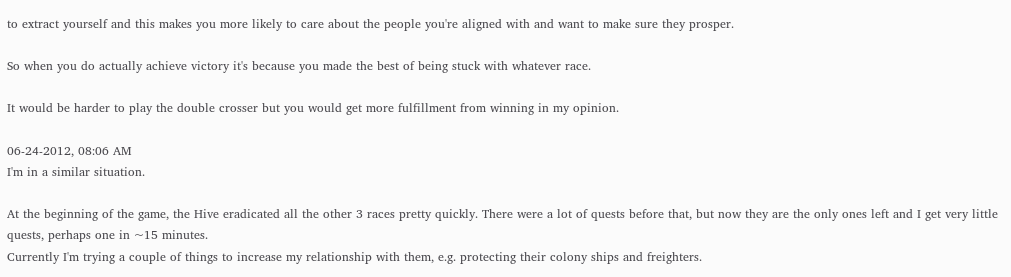to extract yourself and this makes you more likely to care about the people you're aligned with and want to make sure they prosper.

So when you do actually achieve victory it's because you made the best of being stuck with whatever race.

It would be harder to play the double crosser but you would get more fulfillment from winning in my opinion.

06-24-2012, 08:06 AM
I'm in a similar situation.

At the beginning of the game, the Hive eradicated all the other 3 races pretty quickly. There were a lot of quests before that, but now they are the only ones left and I get very little quests, perhaps one in ~15 minutes.
Currently I'm trying a couple of things to increase my relationship with them, e.g. protecting their colony ships and freighters.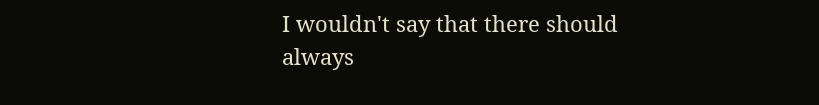I wouldn't say that there should always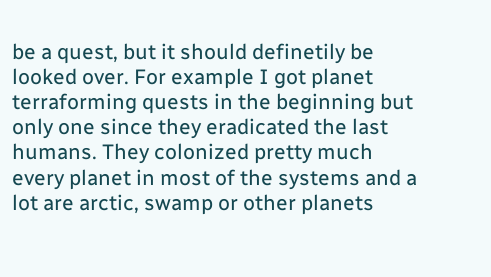be a quest, but it should definetily be looked over. For example I got planet terraforming quests in the beginning but only one since they eradicated the last humans. They colonized pretty much every planet in most of the systems and a lot are arctic, swamp or other planets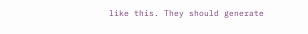like this. They should generate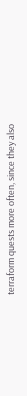terraform quests more often, since they also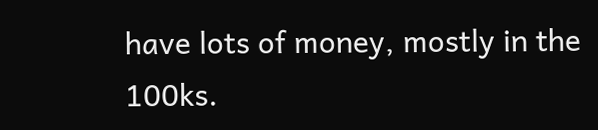have lots of money, mostly in the 100ks.